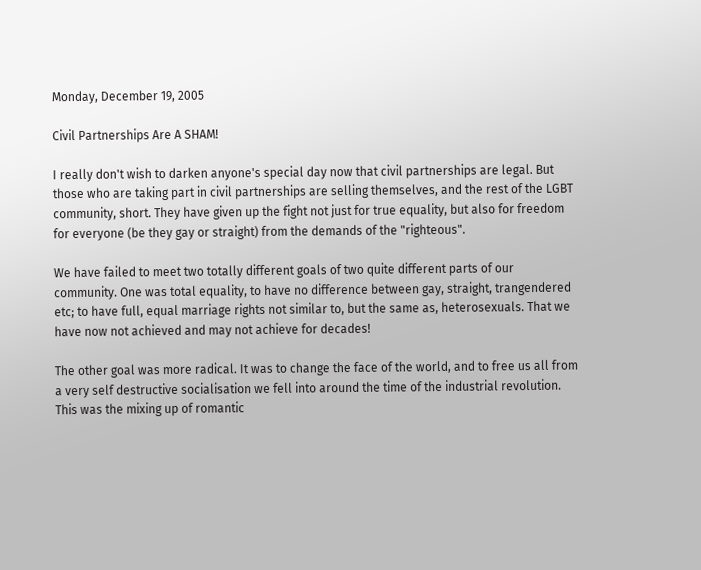Monday, December 19, 2005

Civil Partnerships Are A SHAM!

I really don't wish to darken anyone's special day now that civil partnerships are legal. But those who are taking part in civil partnerships are selling themselves, and the rest of the LGBT community, short. They have given up the fight not just for true equality, but also for freedom for everyone (be they gay or straight) from the demands of the "righteous".

We have failed to meet two totally different goals of two quite different parts of our community. One was total equality, to have no difference between gay, straight, trangendered etc; to have full, equal marriage rights not similar to, but the same as, heterosexuals. That we have now not achieved and may not achieve for decades!

The other goal was more radical. It was to change the face of the world, and to free us all from a very self destructive socialisation we fell into around the time of the industrial revolution. This was the mixing up of romantic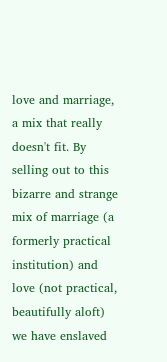love and marriage, a mix that really doesn't fit. By selling out to this bizarre and strange mix of marriage (a formerly practical institution) and love (not practical, beautifully aloft) we have enslaved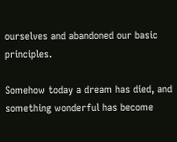ourselves and abandoned our basic principles.

Somehow today a dream has died, and something wonderful has become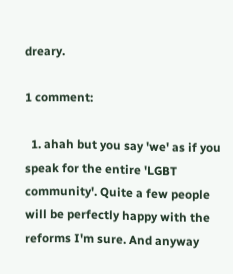dreary.

1 comment:

  1. ahah but you say 'we' as if you speak for the entire 'LGBT community'. Quite a few people will be perfectly happy with the reforms I'm sure. And anyway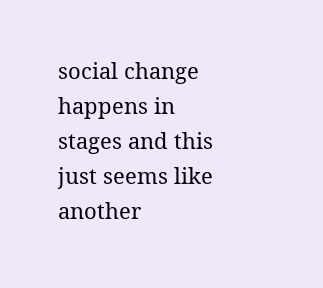social change happens in stages and this just seems like another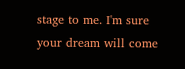stage to me. I'm sure your dream will come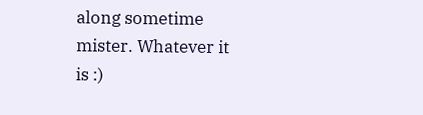along sometime mister. Whatever it is :)